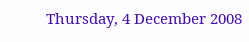Thursday, 4 December 2008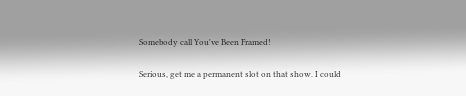Somebody call You've Been Framed!

Serious, get me a permanent slot on that show. I could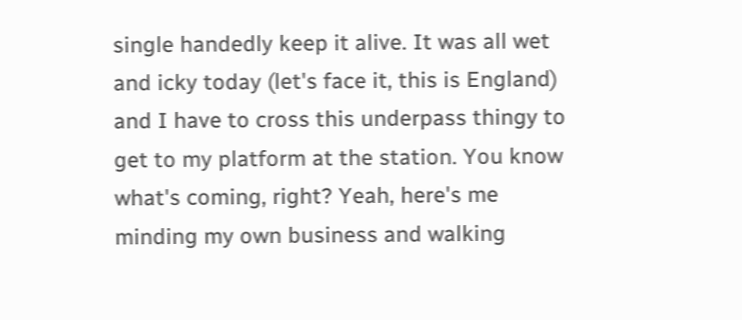single handedly keep it alive. It was all wet and icky today (let's face it, this is England) and I have to cross this underpass thingy to get to my platform at the station. You know what's coming, right? Yeah, here's me minding my own business and walking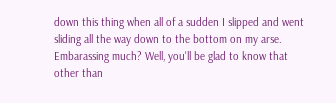down this thing when all of a sudden I slipped and went sliding all the way down to the bottom on my arse. Embarassing much? Well, you'll be glad to know that other than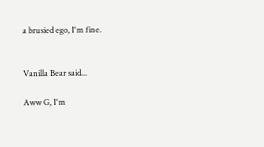a brusied ego, I'm fine.


Vanilla Bear said...

Aww G, I'm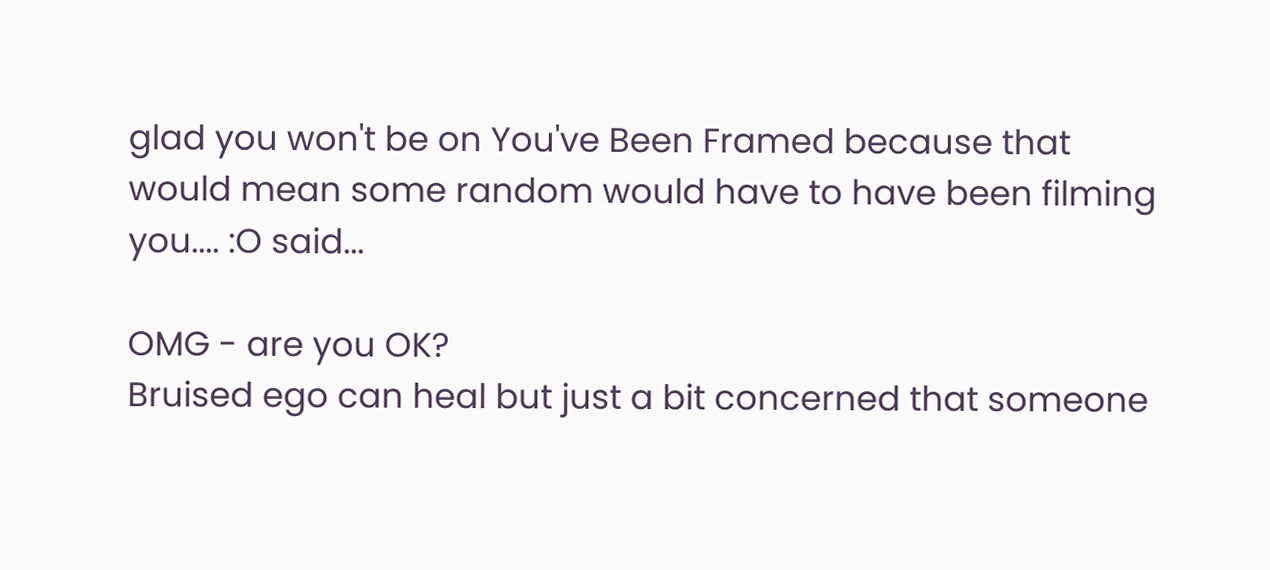glad you won't be on You've Been Framed because that would mean some random would have to have been filming you.... :O said...

OMG - are you OK?
Bruised ego can heal but just a bit concerned that someone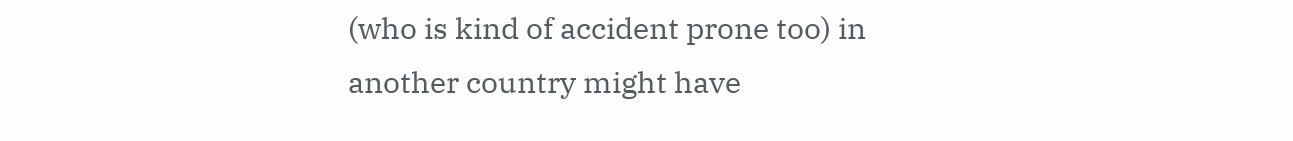(who is kind of accident prone too) in another country might have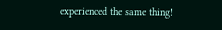experienced the same thing!